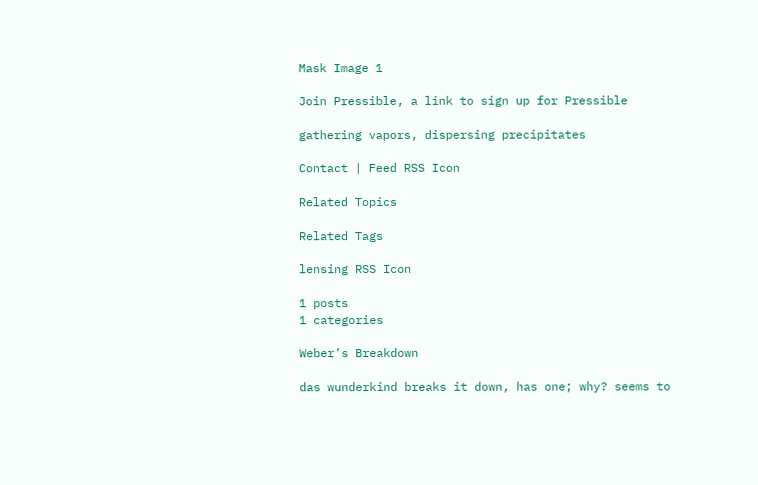Mask Image 1

Join Pressible, a link to sign up for Pressible

gathering vapors, dispersing precipitates

Contact | Feed RSS Icon

Related Topics

Related Tags

lensing RSS Icon

1 posts
1 categories

Weber’s Breakdown

das wunderkind breaks it down, has one; why? seems to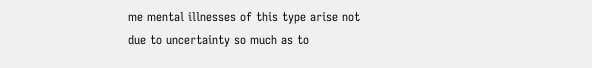me mental illnesses of this type arise not due to uncertainty so much as to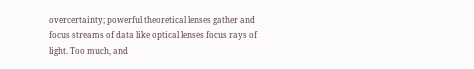overcertainty; powerful theoretical lenses gather and focus streams of data like optical lenses focus rays of light. Too much, and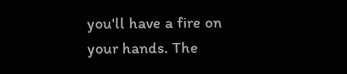you'll have a fire on your hands. The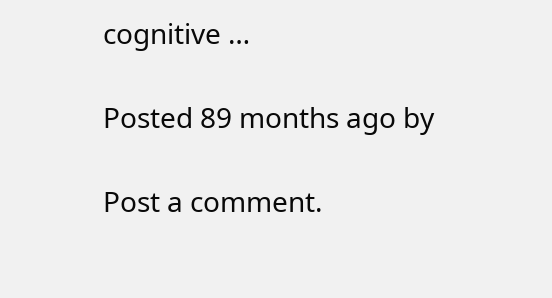cognitive …

Posted 89 months ago by

Post a comment.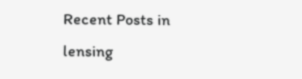Recent Posts in lensing